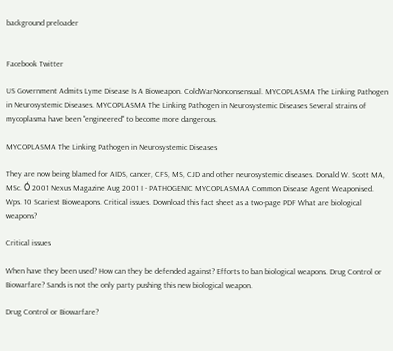background preloader


Facebook Twitter

US Government Admits Lyme Disease Is A Bioweapon. ColdWarNonconsensual. MYCOPLASMA The Linking Pathogen in Neurosystemic Diseases. MYCOPLASMA The Linking Pathogen in Neurosystemic Diseases Several strains of mycoplasma have been "engineered" to become more dangerous.

MYCOPLASMA The Linking Pathogen in Neurosystemic Diseases

They are now being blamed for AIDS, cancer, CFS, MS, CJD and other neurosystemic diseases. Donald W. Scott MA, MSc. Ó 2001 Nexus Magazine Aug 2001 I - PATHOGENIC MYCOPLASMAA Common Disease Agent Weaponised. Wps. 10 Scariest Bioweapons. Critical issues. Download this fact sheet as a two-page PDF What are biological weapons?

Critical issues

When have they been used? How can they be defended against? Efforts to ban biological weapons. Drug Control or Biowarfare? Sands is not the only party pushing this new biological weapon.

Drug Control or Biowarfare?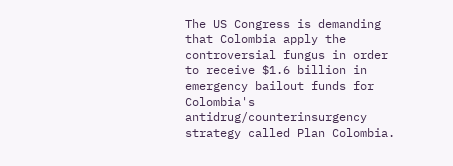The US Congress is demanding that Colombia apply the controversial fungus in order to receive $1.6 billion in emergency bailout funds for Colombia's antidrug/counterinsurgency strategy called Plan Colombia.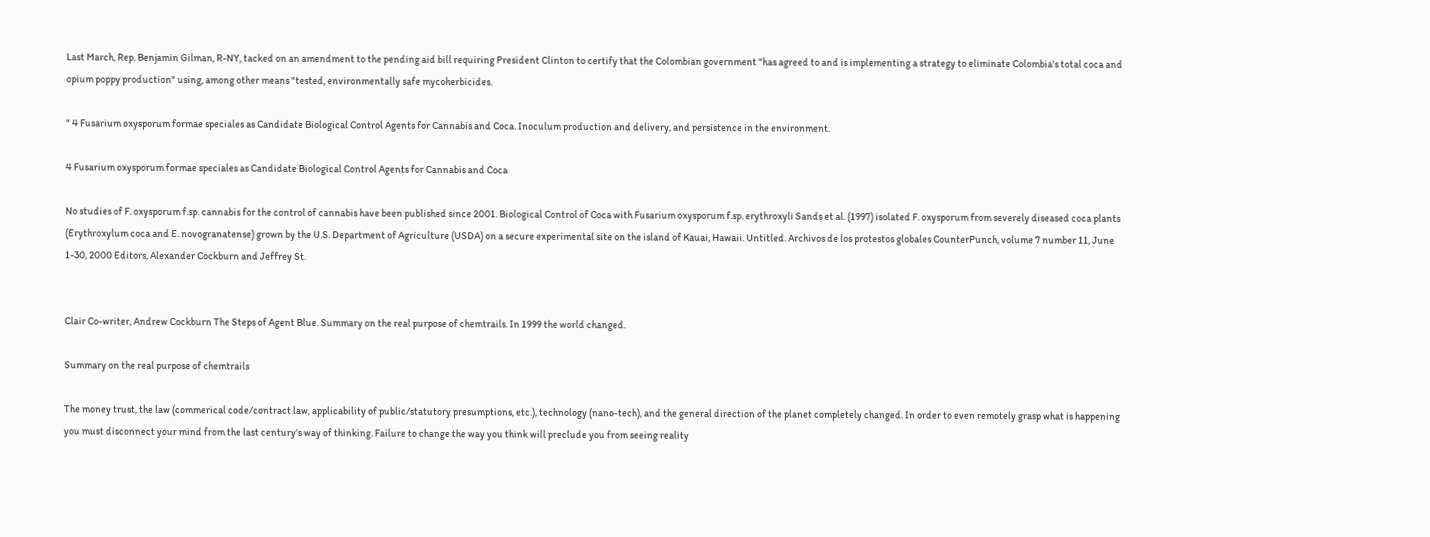Last March, Rep. Benjamin Gilman, R-NY, tacked on an amendment to the pending aid bill requiring President Clinton to certify that the Colombian government "has agreed to and is implementing a strategy to eliminate Colombia's total coca and opium poppy production" using, among other means "tested, environmentally safe mycoherbicides.

" 4 Fusarium oxysporum formae speciales as Candidate Biological Control Agents for Cannabis and Coca. Inoculum production and delivery, and persistence in the environment.

4 Fusarium oxysporum formae speciales as Candidate Biological Control Agents for Cannabis and Coca

No studies of F. oxysporum f.sp. cannabis for the control of cannabis have been published since 2001. Biological Control of Coca with Fusarium oxysporum f.sp. erythroxyli Sands et al. (1997) isolated F. oxysporum from severely diseased coca plants (Erythroxylum coca and E. novogranatense) grown by the U.S. Department of Agriculture (USDA) on a secure experimental site on the island of Kauai, Hawaii. Untitled. Archivos de los protestos globales CounterPunch, volume 7 number 11, June 1-30, 2000 Editors, Alexander Cockburn and Jeffrey St.


Clair Co-writer, Andrew Cockburn The Steps of Agent Blue. Summary on the real purpose of chemtrails. In 1999 the world changed.

Summary on the real purpose of chemtrails

The money trust, the law (commerical code/contract law, applicability of public/statutory presumptions, etc.), technology (nano-tech), and the general direction of the planet completely changed. In order to even remotely grasp what is happening you must disconnect your mind from the last century's way of thinking. Failure to change the way you think will preclude you from seeing reality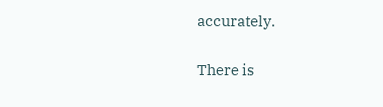accurately.

There is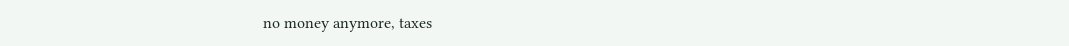no money anymore, taxes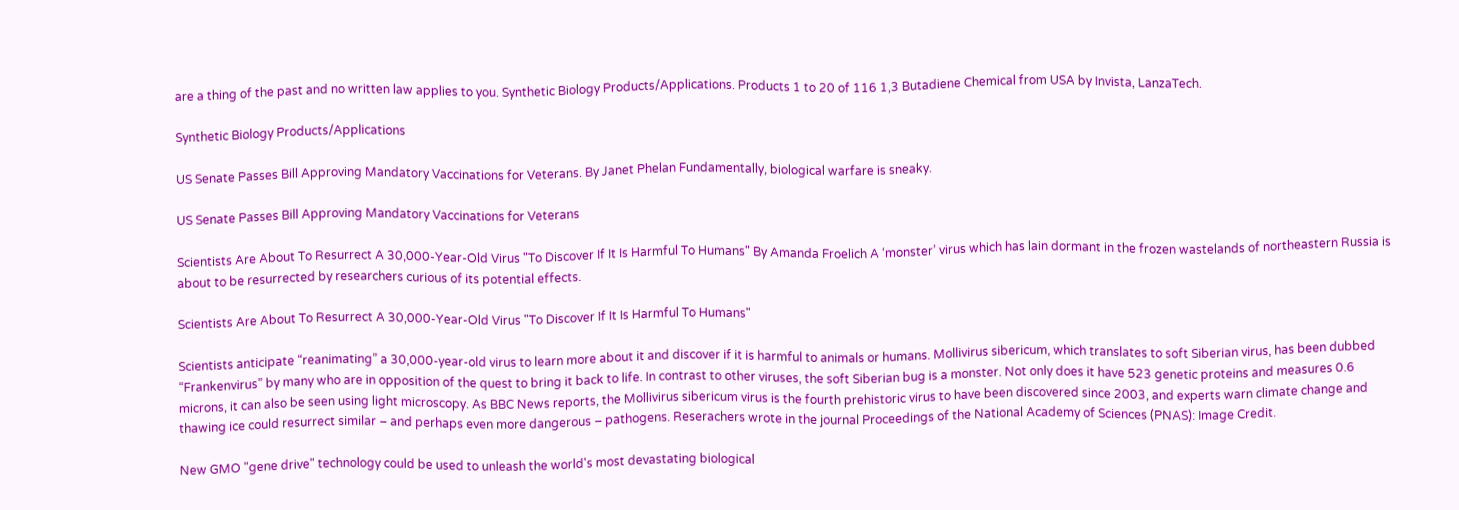are a thing of the past and no written law applies to you. Synthetic Biology Products/Applications. Products 1 to 20 of 116 1,3 Butadiene Chemical from USA by Invista, LanzaTech.

Synthetic Biology Products/Applications

US Senate Passes Bill Approving Mandatory Vaccinations for Veterans. By Janet Phelan Fundamentally, biological warfare is sneaky.

US Senate Passes Bill Approving Mandatory Vaccinations for Veterans

Scientists Are About To Resurrect A 30,000-Year-Old Virus "To Discover If It Is Harmful To Humans" By Amanda Froelich A ‘monster’ virus which has lain dormant in the frozen wastelands of northeastern Russia is about to be resurrected by researchers curious of its potential effects.

Scientists Are About To Resurrect A 30,000-Year-Old Virus "To Discover If It Is Harmful To Humans"

Scientists anticipate “reanimating” a 30,000-year-old virus to learn more about it and discover if it is harmful to animals or humans. Mollivirus sibericum, which translates to soft Siberian virus, has been dubbed “Frankenvirus” by many who are in opposition of the quest to bring it back to life. In contrast to other viruses, the soft Siberian bug is a monster. Not only does it have 523 genetic proteins and measures 0.6 microns, it can also be seen using light microscopy. As BBC News reports, the Mollivirus sibericum virus is the fourth prehistoric virus to have been discovered since 2003, and experts warn climate change and thawing ice could resurrect similar – and perhaps even more dangerous – pathogens. Reserachers wrote in the journal Proceedings of the National Academy of Sciences (PNAS): Image Credit.

New GMO "gene drive" technology could be used to unleash the world's most devastating biological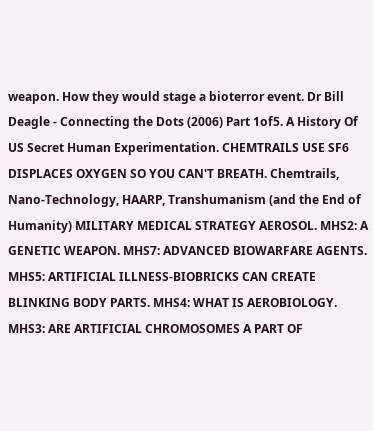weapon. How they would stage a bioterror event. Dr Bill Deagle - Connecting the Dots (2006) Part 1of5. A History Of US Secret Human Experimentation. CHEMTRAILS USE SF6 DISPLACES OXYGEN SO YOU CAN'T BREATH. Chemtrails, Nano-Technology, HAARP, Transhumanism (and the End of Humanity) MILITARY MEDICAL STRATEGY AEROSOL. MHS2: A GENETIC WEAPON. MHS7: ADVANCED BIOWARFARE AGENTS. MHS5: ARTIFICIAL ILLNESS-BIOBRICKS CAN CREATE BLINKING BODY PARTS. MHS4: WHAT IS AEROBIOLOGY. MHS3: ARE ARTIFICIAL CHROMOSOMES A PART OF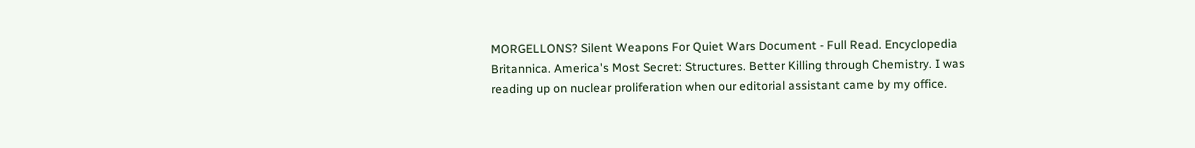MORGELLONS? Silent Weapons For Quiet Wars Document - Full Read. Encyclopedia Britannica. America's Most Secret: Structures. Better Killing through Chemistry. I was reading up on nuclear proliferation when our editorial assistant came by my office.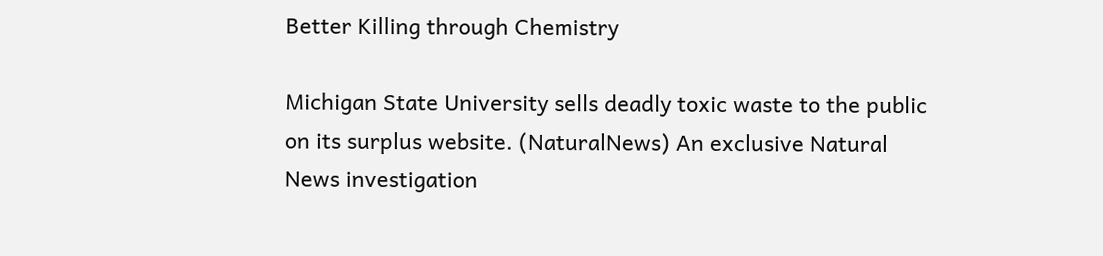Better Killing through Chemistry

Michigan State University sells deadly toxic waste to the public on its surplus website. (NaturalNews) An exclusive Natural News investigation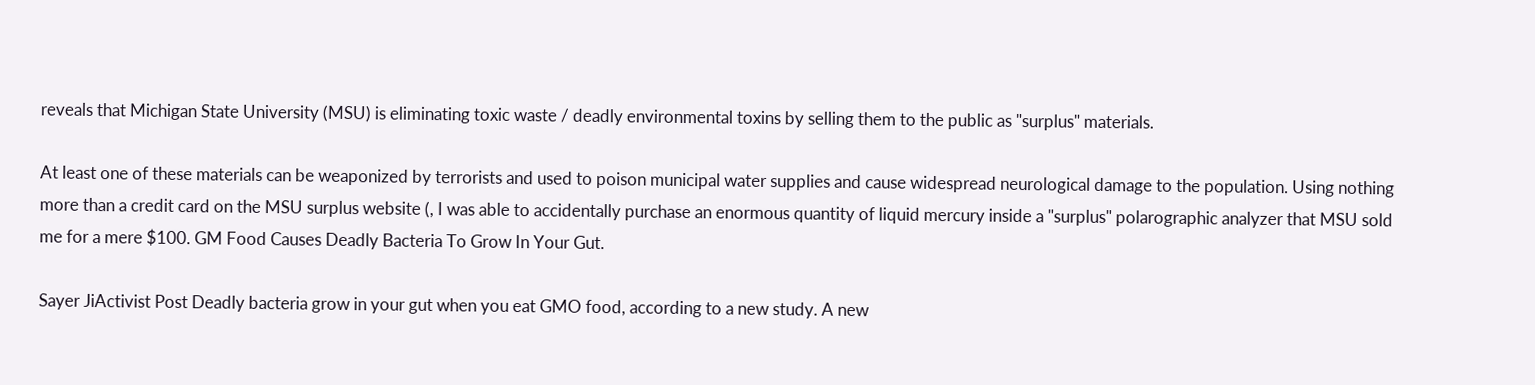reveals that Michigan State University (MSU) is eliminating toxic waste / deadly environmental toxins by selling them to the public as "surplus" materials.

At least one of these materials can be weaponized by terrorists and used to poison municipal water supplies and cause widespread neurological damage to the population. Using nothing more than a credit card on the MSU surplus website (, I was able to accidentally purchase an enormous quantity of liquid mercury inside a "surplus" polarographic analyzer that MSU sold me for a mere $100. GM Food Causes Deadly Bacteria To Grow In Your Gut.

Sayer JiActivist Post Deadly bacteria grow in your gut when you eat GMO food, according to a new study. A new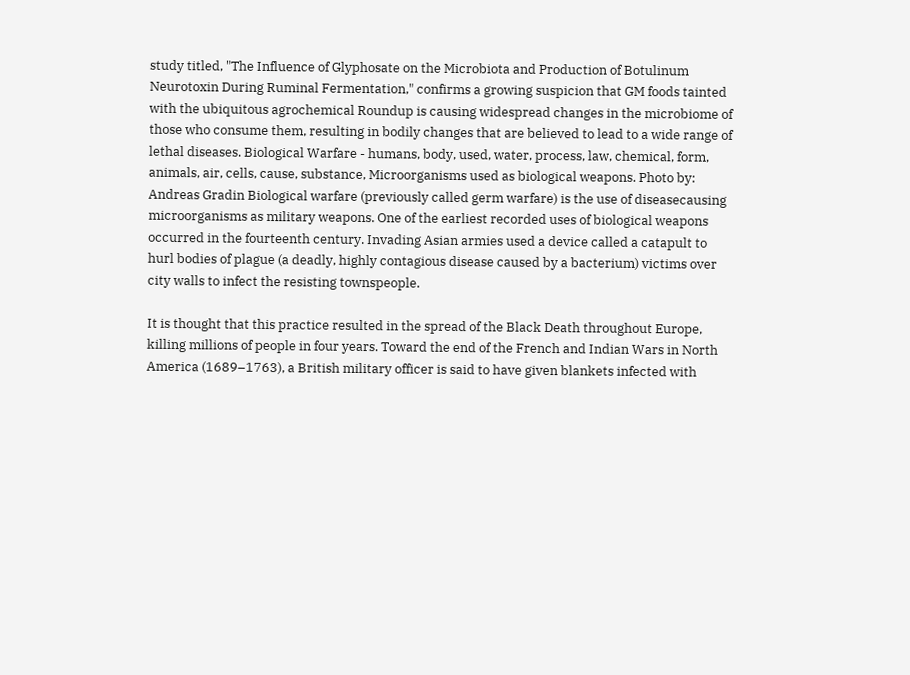study titled, "The Influence of Glyphosate on the Microbiota and Production of Botulinum Neurotoxin During Ruminal Fermentation," confirms a growing suspicion that GM foods tainted with the ubiquitous agrochemical Roundup is causing widespread changes in the microbiome of those who consume them, resulting in bodily changes that are believed to lead to a wide range of lethal diseases. Biological Warfare - humans, body, used, water, process, law, chemical, form, animals, air, cells, cause, substance, Microorganisms used as biological weapons. Photo by: Andreas Gradin Biological warfare (previously called germ warfare) is the use of diseasecausing microorganisms as military weapons. One of the earliest recorded uses of biological weapons occurred in the fourteenth century. Invading Asian armies used a device called a catapult to hurl bodies of plague (a deadly, highly contagious disease caused by a bacterium) victims over city walls to infect the resisting townspeople.

It is thought that this practice resulted in the spread of the Black Death throughout Europe, killing millions of people in four years. Toward the end of the French and Indian Wars in North America (1689–1763), a British military officer is said to have given blankets infected with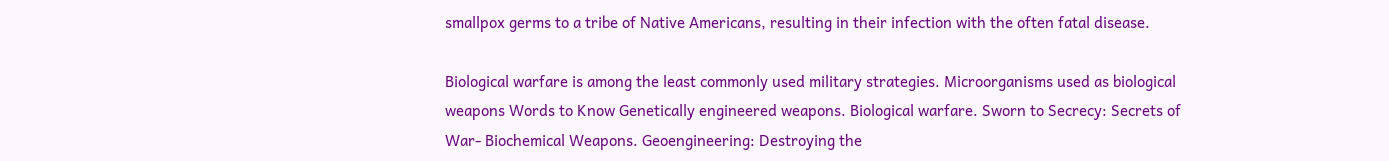smallpox germs to a tribe of Native Americans, resulting in their infection with the often fatal disease.

Biological warfare is among the least commonly used military strategies. Microorganisms used as biological weapons Words to Know Genetically engineered weapons. Biological warfare. Sworn to Secrecy: Secrets of War- Biochemical Weapons. Geoengineering: Destroying the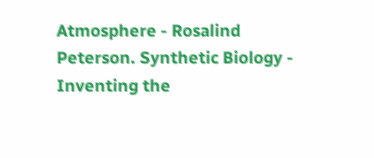Atmosphere - Rosalind Peterson. Synthetic Biology - Inventing the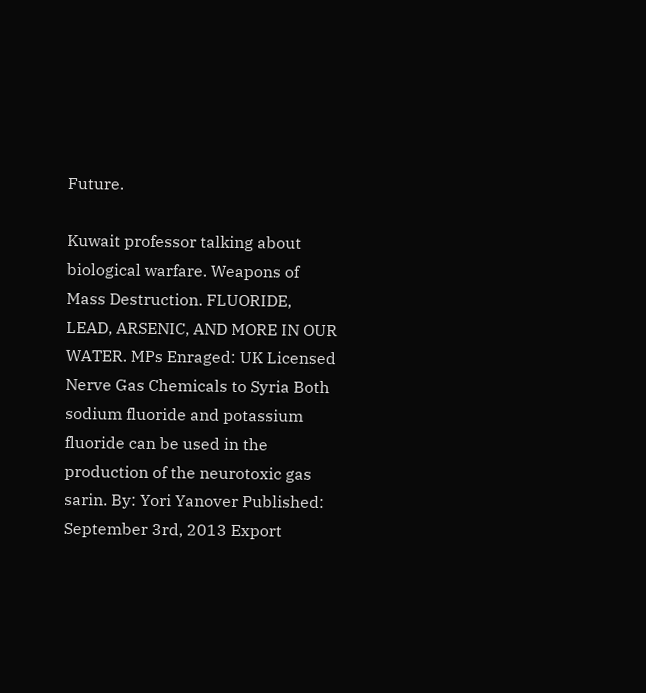Future.

Kuwait professor talking about biological warfare. Weapons of Mass Destruction. FLUORIDE, LEAD, ARSENIC, AND MORE IN OUR WATER. MPs Enraged: UK Licensed Nerve Gas Chemicals to Syria Both sodium fluoride and potassium fluoride can be used in the production of the neurotoxic gas sarin. By: Yori Yanover Published: September 3rd, 2013 Export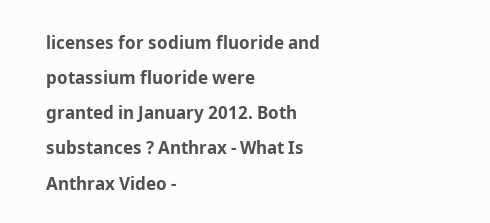licenses for sodium fluoride and potassium fluoride were granted in January 2012. Both substances ? Anthrax - What Is Anthrax Video -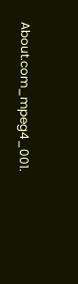About.com_mpeg4_001.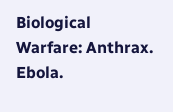Biological Warfare: Anthrax. Ebola.